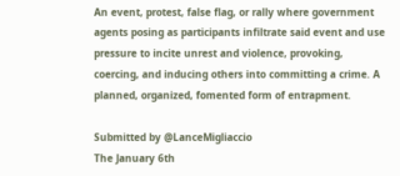An event, protest, false flag, or rally where government agents posing as participants infiltrate said event and use pressure to incite unrest and violence, provoking, coercing, and inducing others into committing a crime. A planned, organized, fomented form of entrapment.

Submitted by @LanceMigliaccio
The January 6th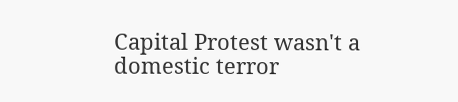Capital Protest wasn't a domestic terror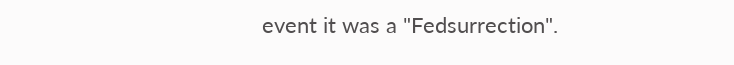event it was a "Fedsurrection".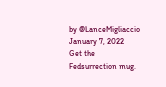by @LanceMigliaccio January 7, 2022
Get the Fedsurrection mug.